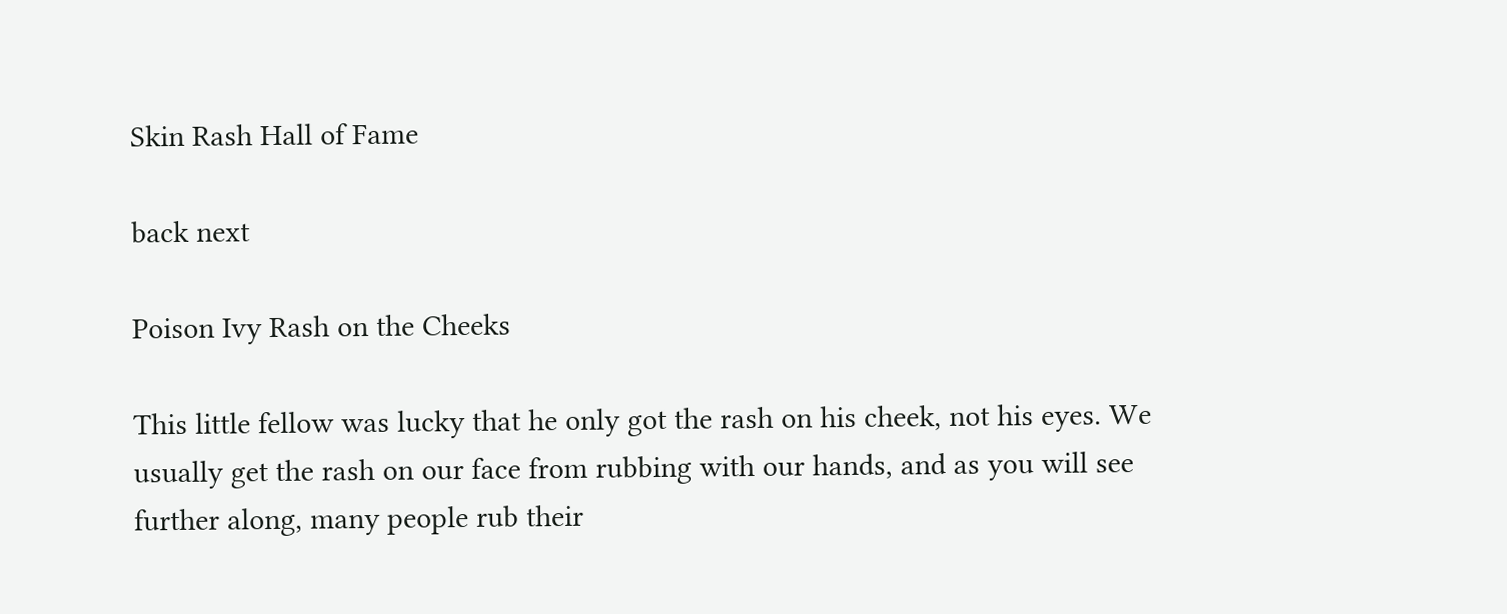Skin Rash Hall of Fame

back next

Poison Ivy Rash on the Cheeks

This little fellow was lucky that he only got the rash on his cheek, not his eyes. We usually get the rash on our face from rubbing with our hands, and as you will see further along, many people rub their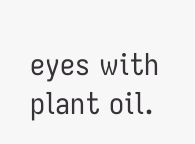eyes with plant oil.